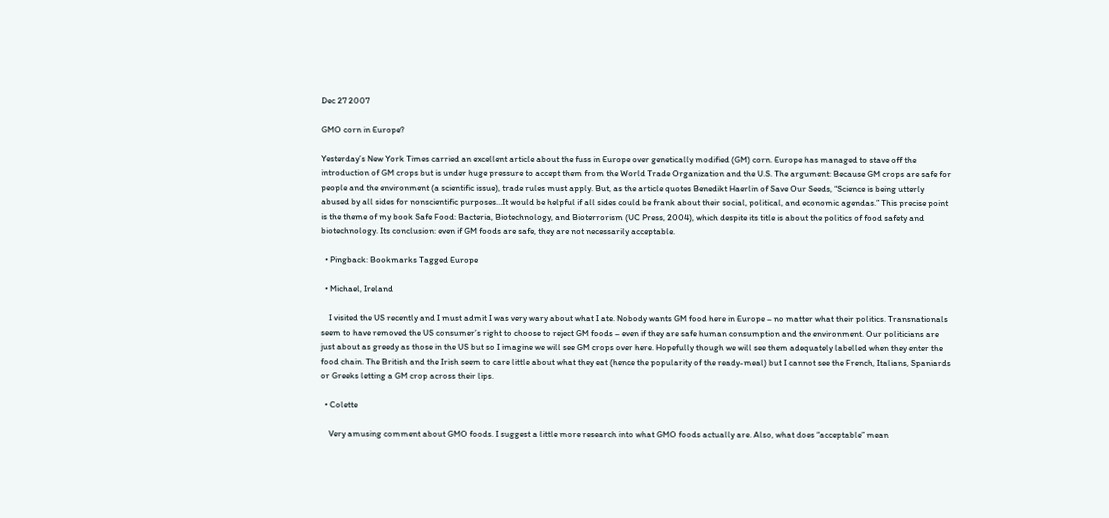Dec 27 2007

GMO corn in Europe?

Yesterday’s New York Times carried an excellent article about the fuss in Europe over genetically modified (GM) corn. Europe has managed to stave off the introduction of GM crops but is under huge pressure to accept them from the World Trade Organization and the U.S. The argument: Because GM crops are safe for people and the environment (a scientific issue), trade rules must apply. But, as the article quotes Benedikt Haerlin of Save Our Seeds, “Science is being utterly abused by all sides for nonscientific purposes…It would be helpful if all sides could be frank about their social, political, and economic agendas.” This precise point is the theme of my book Safe Food: Bacteria, Biotechnology, and Bioterrorism (UC Press, 2004), which despite its title is about the politics of food safety and biotechnology. Its conclusion: even if GM foods are safe, they are not necessarily acceptable.

  • Pingback: Bookmarks Tagged Europe

  • Michael, Ireland

    I visited the US recently and I must admit I was very wary about what I ate. Nobody wants GM food here in Europe – no matter what their politics. Transnationals seem to have removed the US consumer’s right to choose to reject GM foods – even if they are safe human consumption and the environment. Our politicians are just about as greedy as those in the US but so I imagine we will see GM crops over here. Hopefully though we will see them adequately labelled when they enter the food chain. The British and the Irish seem to care little about what they eat (hence the popularity of the ready-meal) but I cannot see the French, Italians, Spaniards or Greeks letting a GM crop across their lips.

  • Colette

    Very amusing comment about GMO foods. I suggest a little more research into what GMO foods actually are. Also, what does “acceptable” mean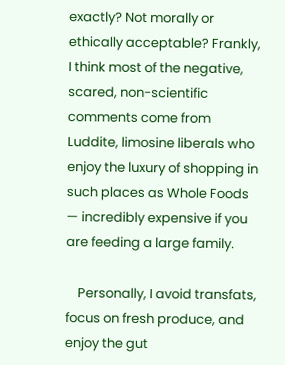exactly? Not morally or ethically acceptable? Frankly, I think most of the negative, scared, non-scientific comments come from Luddite, limosine liberals who enjoy the luxury of shopping in such places as Whole Foods — incredibly expensive if you are feeding a large family.

    Personally, I avoid transfats, focus on fresh produce, and enjoy the gut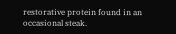restorative protein found in an occasional steak.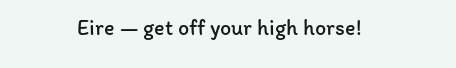Eire — get off your high horse!